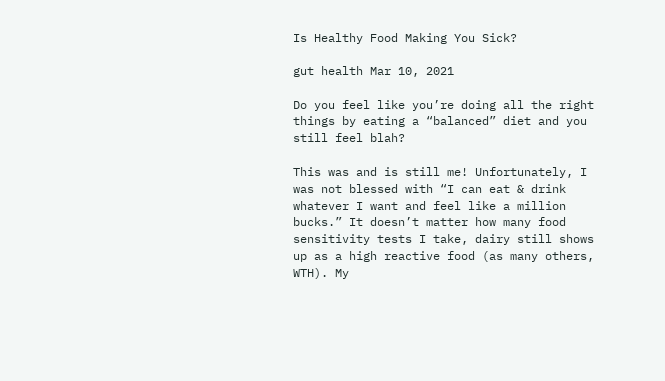Is Healthy Food Making You Sick?

gut health Mar 10, 2021

Do you feel like you’re doing all the right things by eating a “balanced” diet and you still feel blah?

This was and is still me! Unfortunately, I was not blessed with “I can eat & drink whatever I want and feel like a million bucks.” It doesn’t matter how many food sensitivity tests I take, dairy still shows up as a high reactive food (as many others, WTH). My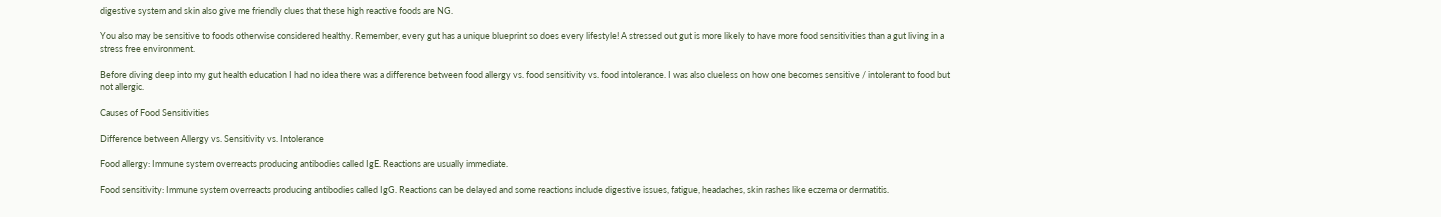digestive system and skin also give me friendly clues that these high reactive foods are NG.

You also may be sensitive to foods otherwise considered healthy. Remember, every gut has a unique blueprint so does every lifestyle! A stressed out gut is more likely to have more food sensitivities than a gut living in a stress free environment.

Before diving deep into my gut health education I had no idea there was a difference between food allergy vs. food sensitivity vs. food intolerance. I was also clueless on how one becomes sensitive / intolerant to food but not allergic.

Causes of Food Sensitivities

Difference between Allergy vs. Sensitivity vs. Intolerance

Food allergy: Immune system overreacts producing antibodies called IgE. Reactions are usually immediate.

Food sensitivity: Immune system overreacts producing antibodies called IgG. Reactions can be delayed and some reactions include digestive issues, fatigue, headaches, skin rashes like eczema or dermatitis.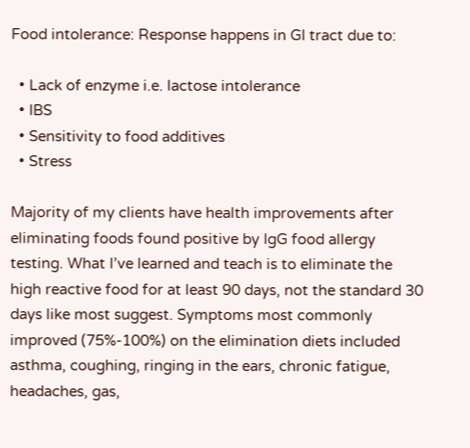Food intolerance: Response happens in GI tract due to:

  • Lack of enzyme i.e. lactose intolerance
  • IBS
  • Sensitivity to food additives
  • Stress

Majority of my clients have health improvements after eliminating foods found positive by IgG food allergy testing. What I’ve learned and teach is to eliminate the high reactive food for at least 90 days, not the standard 30 days like most suggest. Symptoms most commonly improved (75%-100%) on the elimination diets included asthma, coughing, ringing in the ears, chronic fatigue, headaches, gas,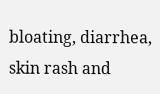bloating, diarrhea, skin rash and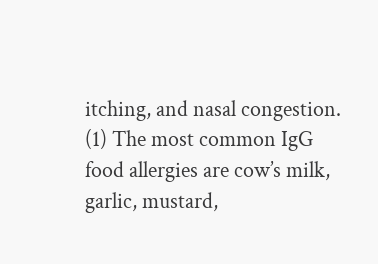itching, and nasal congestion. (1) The most common IgG food allergies are cow’s milk, garlic, mustard,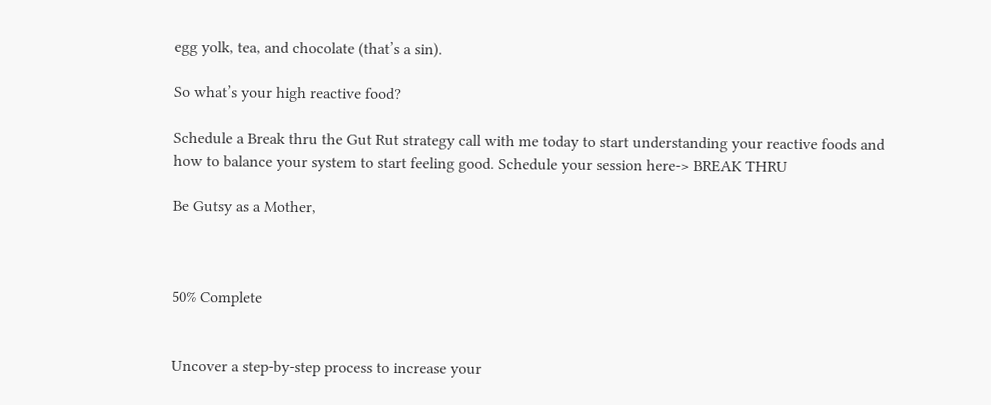egg yolk, tea, and chocolate (that’s a sin).

So what’s your high reactive food?

Schedule a Break thru the Gut Rut strategy call with me today to start understanding your reactive foods and how to balance your system to start feeling good. Schedule your session here-> BREAK THRU

Be Gutsy as a Mother,



50% Complete


Uncover a step-by-step process to increase your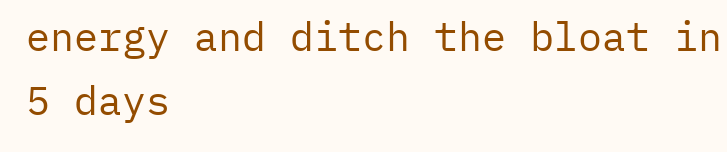energy and ditch the bloat in 5 days